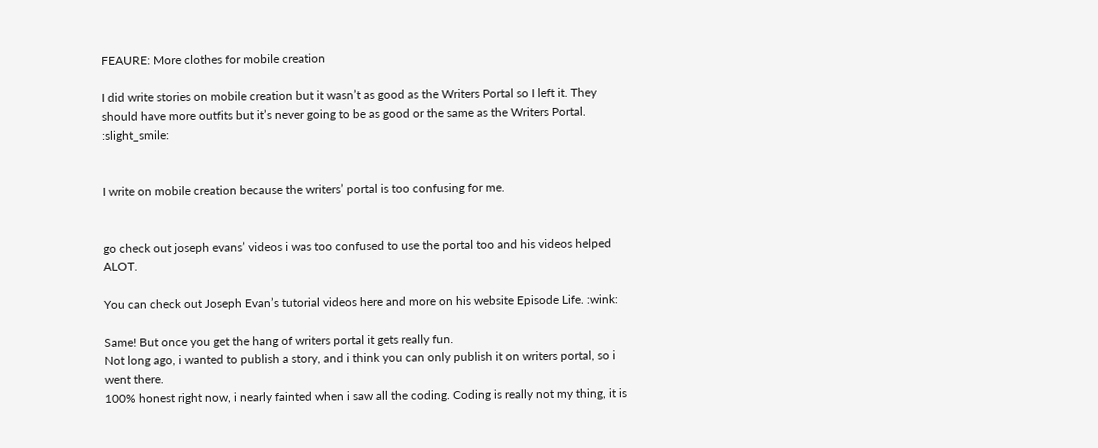FEAURE: More clothes for mobile creation

I did write stories on mobile creation but it wasn’t as good as the Writers Portal so I left it. They should have more outfits but it’s never going to be as good or the same as the Writers Portal. :slight_smile:


I write on mobile creation because the writers’ portal is too confusing for me.


go check out joseph evans’ videos i was too confused to use the portal too and his videos helped ALOT.

You can check out Joseph Evan’s tutorial videos here and more on his website Episode Life. :wink:

Same! But once you get the hang of writers portal it gets really fun.
Not long ago, i wanted to publish a story, and i think you can only publish it on writers portal, so i went there.
100% honest right now, i nearly fainted when i saw all the coding. Coding is really not my thing, it is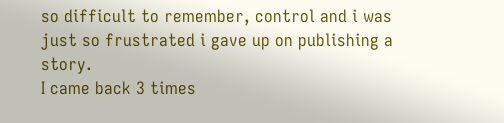so difficult to remember, control and i was just so frustrated i gave up on publishing a story.
I came back 3 times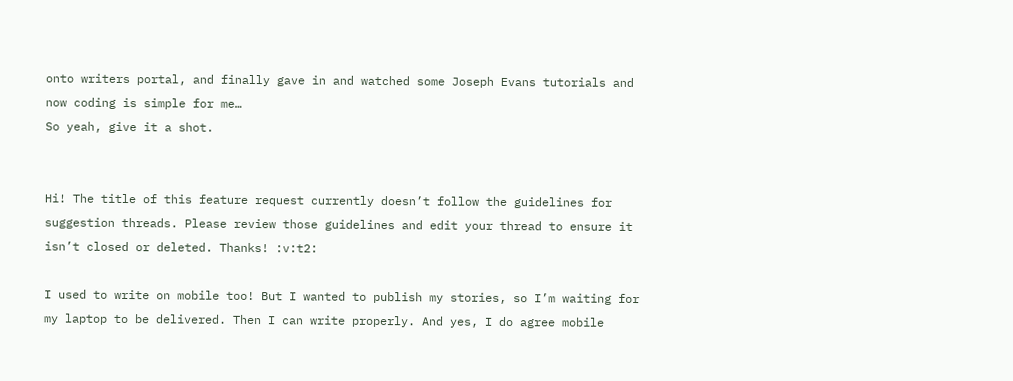onto writers portal, and finally gave in and watched some Joseph Evans tutorials and now coding is simple for me…
So yeah, give it a shot.


Hi! The title of this feature request currently doesn’t follow the guidelines for suggestion threads. Please review those guidelines and edit your thread to ensure it isn’t closed or deleted. Thanks! :v:t2:

I used to write on mobile too! But I wanted to publish my stories, so I’m waiting for my laptop to be delivered. Then I can write properly. And yes, I do agree mobile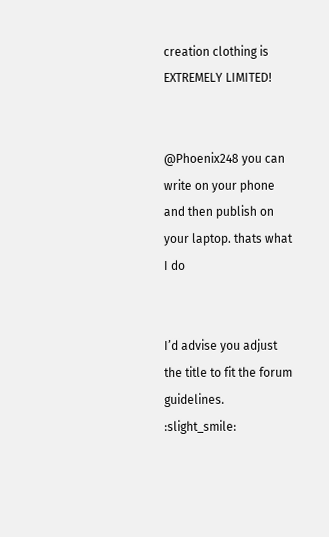creation clothing is EXTREMELY LIMITED!


@Phoenix248 you can write on your phone and then publish on your laptop. thats what I do


I’d advise you adjust the title to fit the forum guidelines. :slight_smile: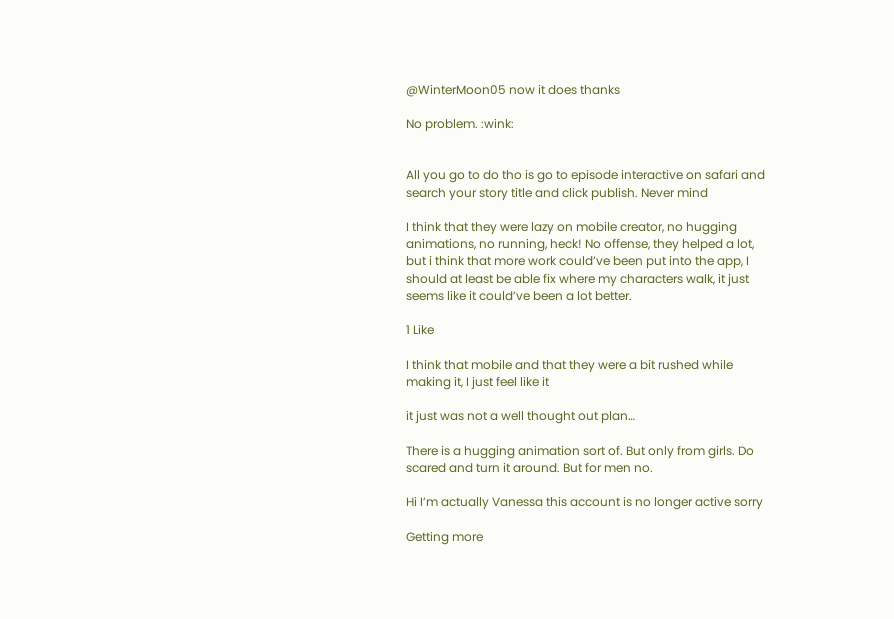@WinterMoon05 now it does thanks

No problem. :wink:


All you go to do tho is go to episode interactive on safari and search your story title and click publish. Never mind

I think that they were lazy on mobile creator, no hugging animations, no running, heck! No offense, they helped a lot, but i think that more work could’ve been put into the app, I should at least be able fix where my characters walk, it just seems like it could’ve been a lot better.

1 Like

I think that mobile and that they were a bit rushed while making it, I just feel like it

it just was not a well thought out plan…

There is a hugging animation sort of. But only from girls. Do scared and turn it around. But for men no.

Hi I’m actually Vanessa this account is no longer active sorry

Getting more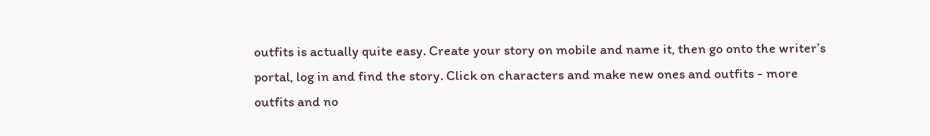outfits is actually quite easy. Create your story on mobile and name it, then go onto the writer’s portal, log in and find the story. Click on characters and make new ones and outfits - more outfits and no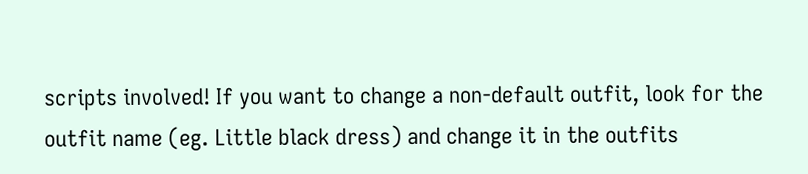scripts involved! If you want to change a non-default outfit, look for the outfit name (eg. Little black dress) and change it in the outfits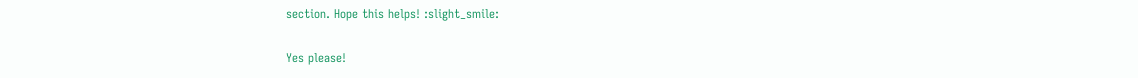section. Hope this helps! :slight_smile:

Yes please!